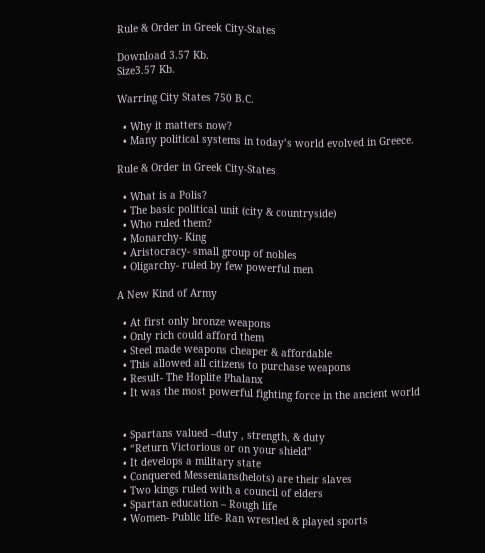Rule & Order in Greek City-States

Download 3.57 Kb.
Size3.57 Kb.

Warring City States 750 B.C.

  • Why it matters now?
  • Many political systems in today’s world evolved in Greece.

Rule & Order in Greek City-States

  • What is a Polis?
  • The basic political unit (city & countryside)
  • Who ruled them?
  • Monarchy- King
  • Aristocracy- small group of nobles
  • Oligarchy- ruled by few powerful men

A New Kind of Army

  • At first only bronze weapons
  • Only rich could afford them
  • Steel made weapons cheaper & affordable
  • This allowed all citizens to purchase weapons
  • Result- The Hoplite Phalanx
  • It was the most powerful fighting force in the ancient world


  • Spartans valued –duty , strength, & duty
  • “Return Victorious or on your shield”
  • It develops a military state
  • Conquered Messenians(helots) are their slaves
  • Two kings ruled with a council of elders
  • Spartan education – Rough life
  • Women- Public life- Ran wrestled & played sports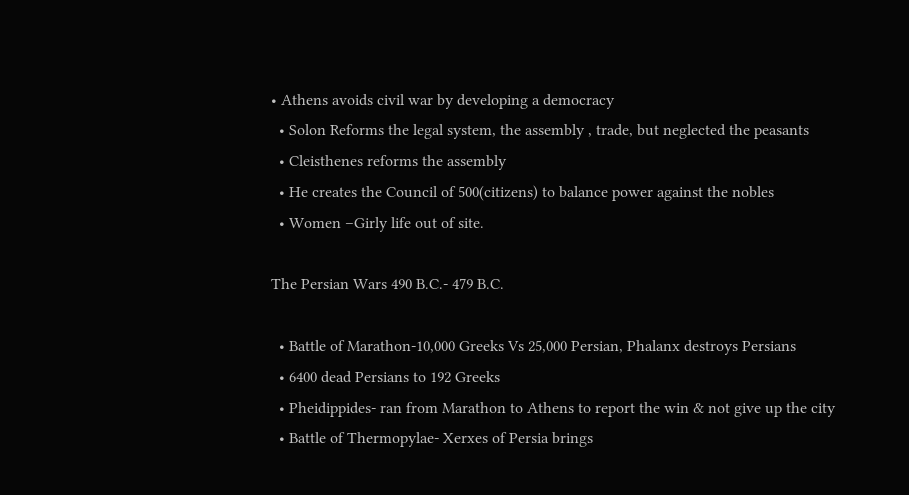• Athens avoids civil war by developing a democracy
  • Solon Reforms the legal system, the assembly , trade, but neglected the peasants
  • Cleisthenes reforms the assembly
  • He creates the Council of 500(citizens) to balance power against the nobles
  • Women –Girly life out of site.

The Persian Wars 490 B.C.- 479 B.C.

  • Battle of Marathon-10,000 Greeks Vs 25,000 Persian, Phalanx destroys Persians
  • 6400 dead Persians to 192 Greeks
  • Pheidippides- ran from Marathon to Athens to report the win & not give up the city
  • Battle of Thermopylae- Xerxes of Persia brings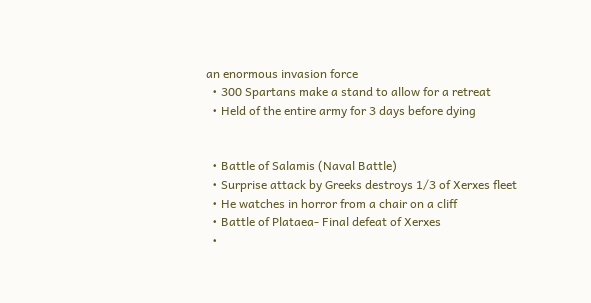an enormous invasion force
  • 300 Spartans make a stand to allow for a retreat
  • Held of the entire army for 3 days before dying


  • Battle of Salamis (Naval Battle)
  • Surprise attack by Greeks destroys 1/3 of Xerxes fleet
  • He watches in horror from a chair on a cliff
  • Battle of Plataea- Final defeat of Xerxes
  •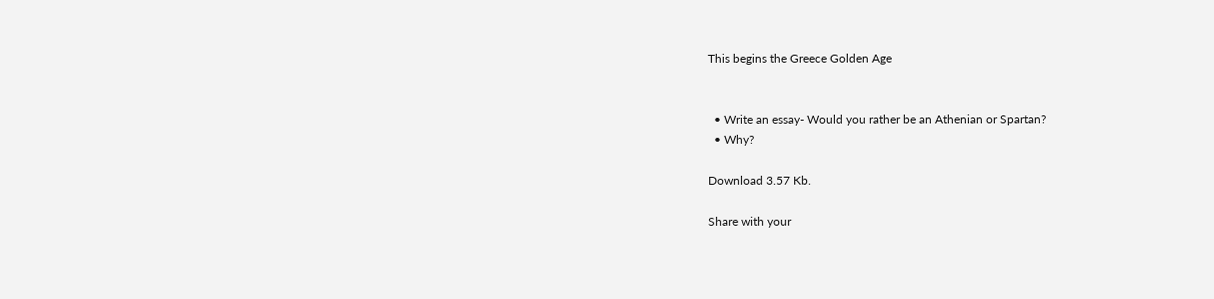This begins the Greece Golden Age


  • Write an essay- Would you rather be an Athenian or Spartan?
  • Why?

Download 3.57 Kb.

Share with your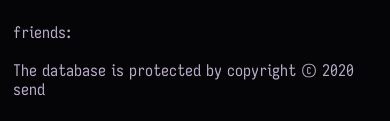friends:

The database is protected by copyright © 2020
send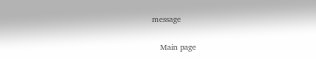message

    Main page